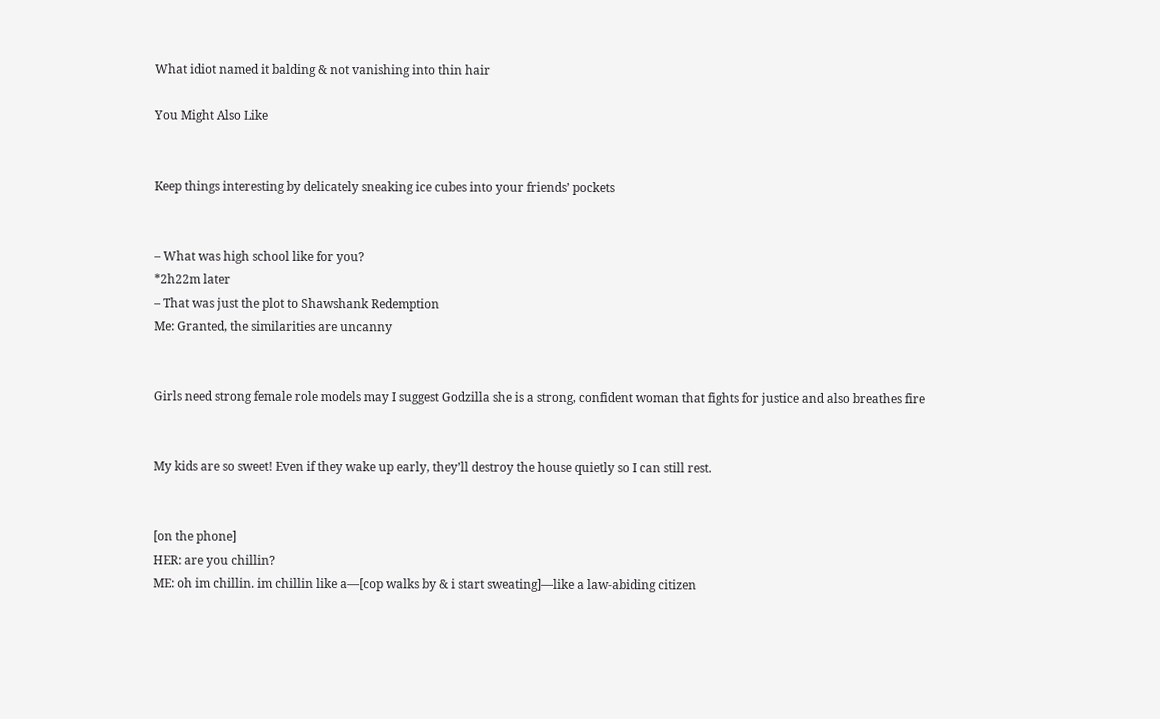What idiot named it balding & not vanishing into thin hair

You Might Also Like


Keep things interesting by delicately sneaking ice cubes into your friends’ pockets


– What was high school like for you?
*2h22m later
– That was just the plot to Shawshank Redemption
Me: Granted, the similarities are uncanny


Girls need strong female role models may I suggest Godzilla she is a strong, confident woman that fights for justice and also breathes fire


My kids are so sweet! Even if they wake up early, they’ll destroy the house quietly so I can still rest.


[on the phone]
HER: are you chillin?
ME: oh im chillin. im chillin like a—[cop walks by & i start sweating]—like a law-abiding citizen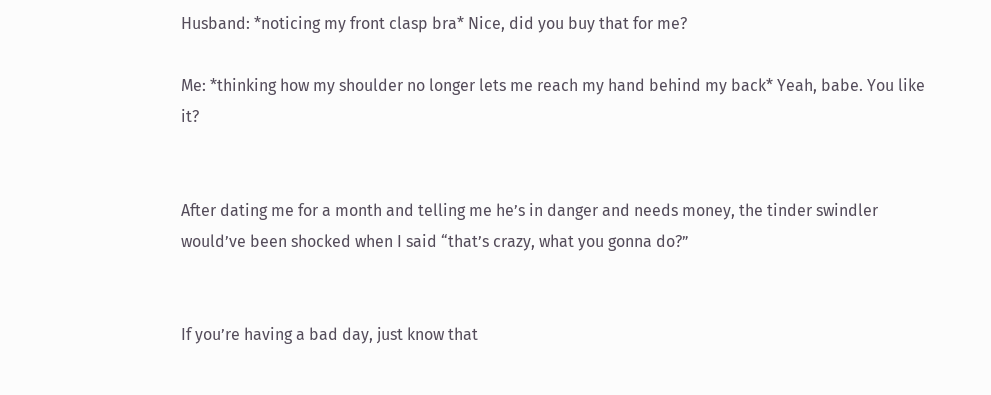Husband: *noticing my front clasp bra* Nice, did you buy that for me?

Me: *thinking how my shoulder no longer lets me reach my hand behind my back* Yeah, babe. You like it?


After dating me for a month and telling me he’s in danger and needs money, the tinder swindler would’ve been shocked when I said “that’s crazy, what you gonna do?”


If you’re having a bad day, just know that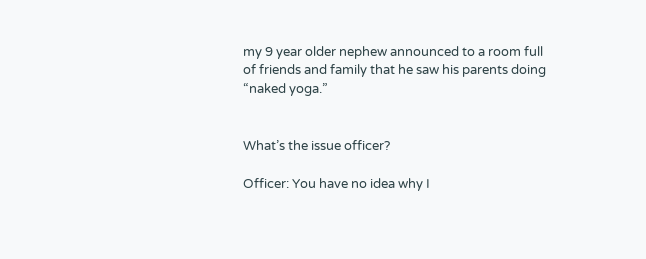my 9 year older nephew announced to a room full of friends and family that he saw his parents doing “naked yoga.”


What’s the issue officer?

Officer: You have no idea why I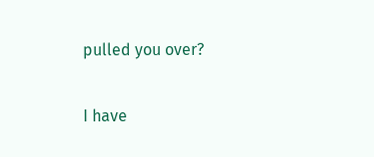pulled you over?

I have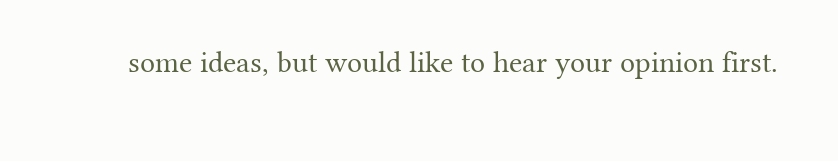some ideas, but would like to hear your opinion first.